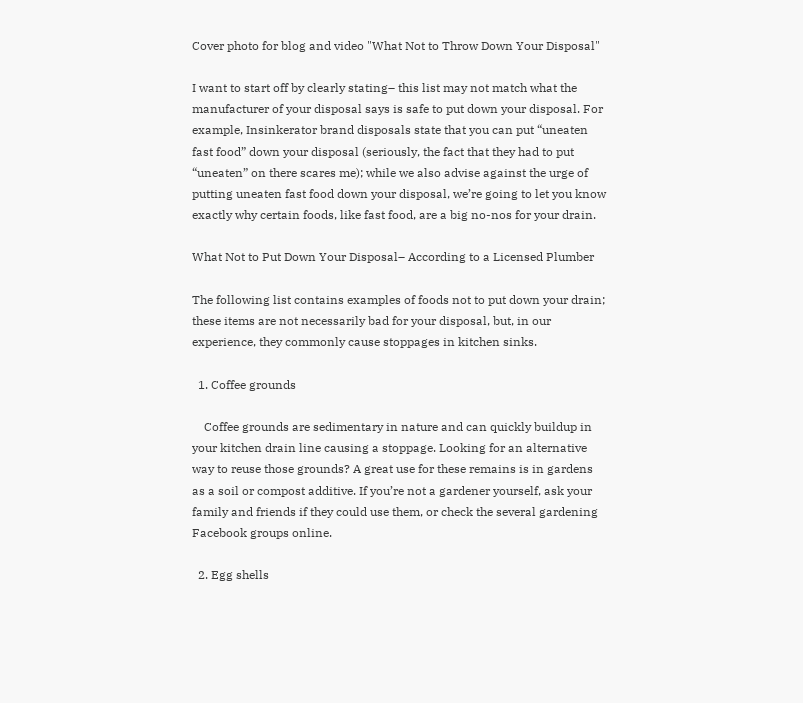Cover photo for blog and video "What Not to Throw Down Your Disposal"

I want to start off by clearly stating– this list may not match what the manufacturer of your disposal says is safe to put down your disposal. For example, Insinkerator brand disposals state that you can put “uneaten fast food” down your disposal (seriously, the fact that they had to put “uneaten” on there scares me); while we also advise against the urge of putting uneaten fast food down your disposal, we’re going to let you know exactly why certain foods, like fast food, are a big no-nos for your drain.

What Not to Put Down Your Disposal– According to a Licensed Plumber

The following list contains examples of foods not to put down your drain; these items are not necessarily bad for your disposal, but, in our experience, they commonly cause stoppages in kitchen sinks.

  1. Coffee grounds

    Coffee grounds are sedimentary in nature and can quickly buildup in your kitchen drain line causing a stoppage. Looking for an alternative way to reuse those grounds? A great use for these remains is in gardens as a soil or compost additive. If you’re not a gardener yourself, ask your family and friends if they could use them, or check the several gardening Facebook groups online.

  2. Egg shells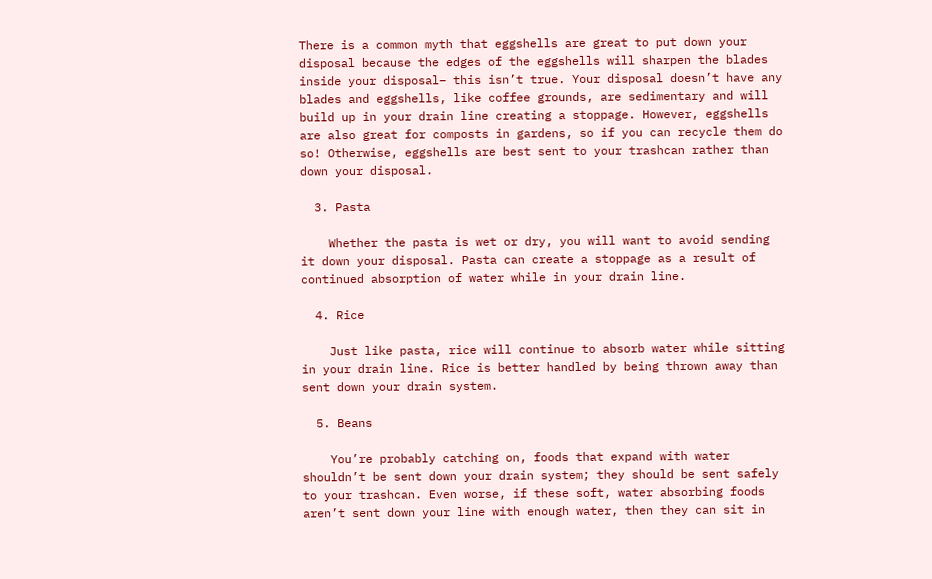There is a common myth that eggshells are great to put down your disposal because the edges of the eggshells will sharpen the blades inside your disposal– this isn’t true. Your disposal doesn’t have any blades and eggshells, like coffee grounds, are sedimentary and will build up in your drain line creating a stoppage. However, eggshells are also great for composts in gardens, so if you can recycle them do so! Otherwise, eggshells are best sent to your trashcan rather than down your disposal.

  3. Pasta

    Whether the pasta is wet or dry, you will want to avoid sending it down your disposal. Pasta can create a stoppage as a result of continued absorption of water while in your drain line.

  4. Rice

    Just like pasta, rice will continue to absorb water while sitting in your drain line. Rice is better handled by being thrown away than sent down your drain system.

  5. Beans

    You’re probably catching on, foods that expand with water shouldn’t be sent down your drain system; they should be sent safely to your trashcan. Even worse, if these soft, water absorbing foods aren’t sent down your line with enough water, then they can sit in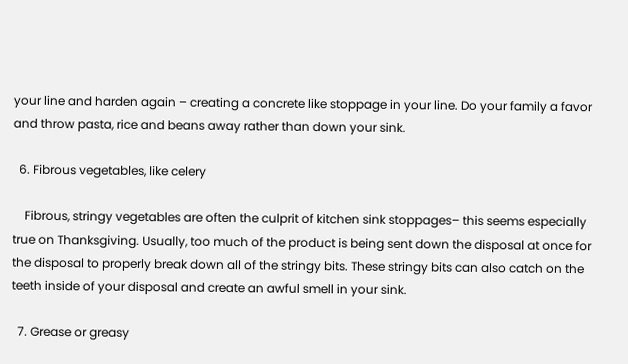your line and harden again – creating a concrete like stoppage in your line. Do your family a favor and throw pasta, rice and beans away rather than down your sink.

  6. Fibrous vegetables, like celery

    Fibrous, stringy vegetables are often the culprit of kitchen sink stoppages– this seems especially true on Thanksgiving. Usually, too much of the product is being sent down the disposal at once for the disposal to properly break down all of the stringy bits. These stringy bits can also catch on the teeth inside of your disposal and create an awful smell in your sink.

  7. Grease or greasy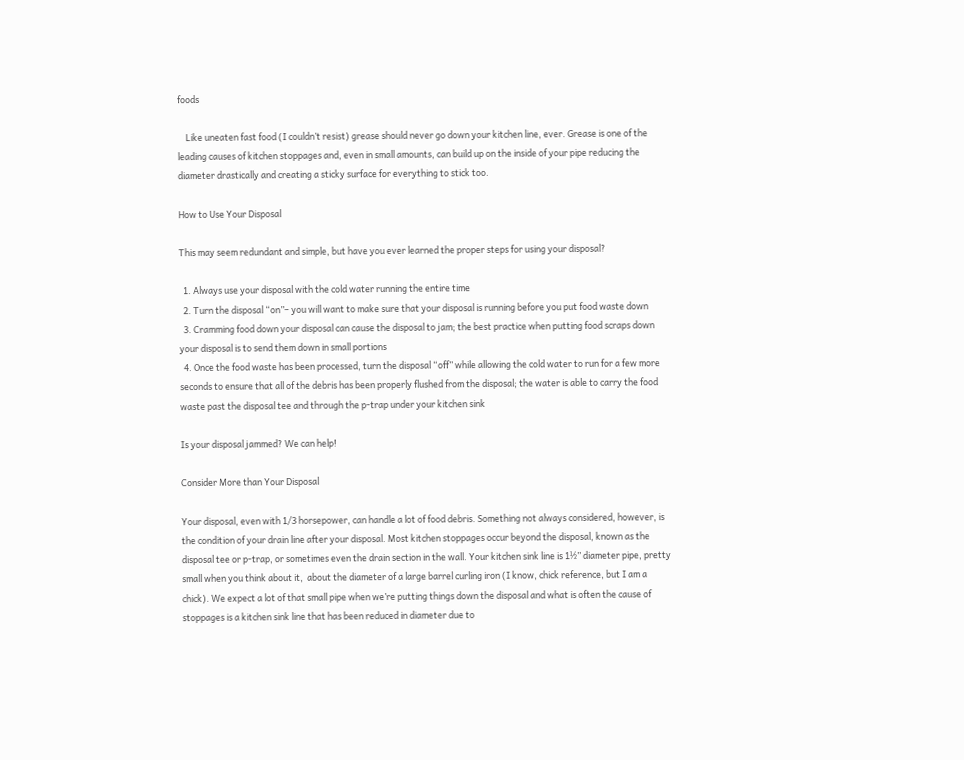foods

    Like uneaten fast food (I couldn’t resist) grease should never go down your kitchen line, ever. Grease is one of the leading causes of kitchen stoppages and, even in small amounts, can build up on the inside of your pipe reducing the diameter drastically and creating a sticky surface for everything to stick too.

How to Use Your Disposal

This may seem redundant and simple, but have you ever learned the proper steps for using your disposal?

  1. Always use your disposal with the cold water running the entire time
  2. Turn the disposal “on”– you will want to make sure that your disposal is running before you put food waste down
  3. Cramming food down your disposal can cause the disposal to jam; the best practice when putting food scraps down your disposal is to send them down in small portions
  4. Once the food waste has been processed, turn the disposal “off” while allowing the cold water to run for a few more seconds to ensure that all of the debris has been properly flushed from the disposal; the water is able to carry the food waste past the disposal tee and through the p-trap under your kitchen sink

Is your disposal jammed? We can help!

Consider More than Your Disposal

Your disposal, even with 1/3 horsepower, can handle a lot of food debris. Something not always considered, however, is the condition of your drain line after your disposal. Most kitchen stoppages occur beyond the disposal, known as the disposal tee or p-trap, or sometimes even the drain section in the wall. Your kitchen sink line is 1½” diameter pipe, pretty small when you think about it,  about the diameter of a large barrel curling iron (I know, chick reference, but I am a chick). We expect a lot of that small pipe when we’re putting things down the disposal and what is often the cause of stoppages is a kitchen sink line that has been reduced in diameter due to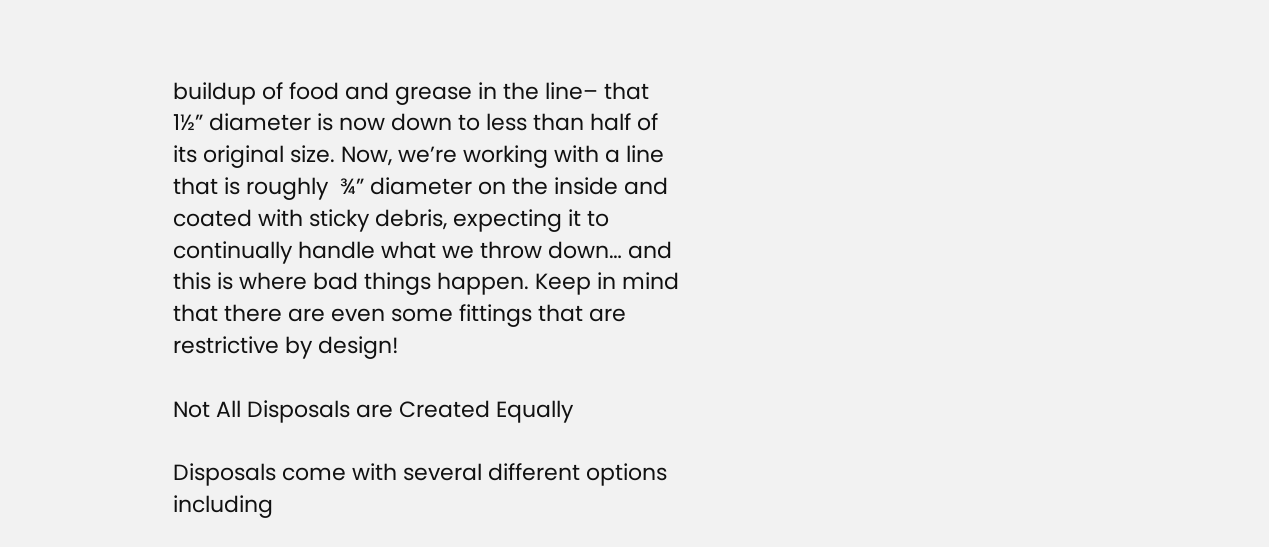buildup of food and grease in the line– that 1½” diameter is now down to less than half of its original size. Now, we’re working with a line that is roughly  ¾” diameter on the inside and coated with sticky debris, expecting it to continually handle what we throw down… and this is where bad things happen. Keep in mind that there are even some fittings that are restrictive by design!

Not All Disposals are Created Equally

Disposals come with several different options including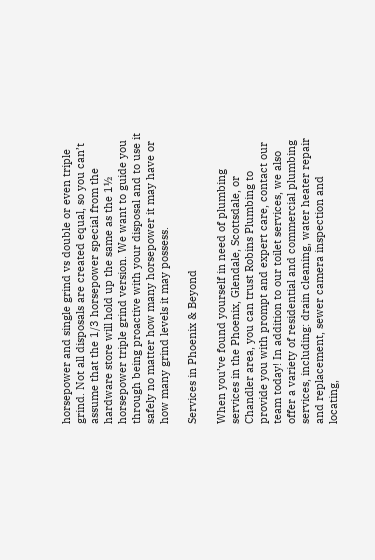horsepower and single grind vs double or even triple grind. Not all disposals are created equal, so you can’t assume that the 1/3 horsepower special from the hardware store will hold up the same as the 1½ horsepower triple grind version. We want to guide you through being proactive with your disposal and to use it safely no matter how many horsepower it may have or how many grind levels it may possess.

Services in Phoenix & Beyond

When you’ve found yourself in need of plumbing services in the Phoenix, Glendale, Scottsdale, or Chandler area, you can trust Robins Plumbing to provide you with prompt and expert care, contact our team today! In addition to our toilet services, we also offer a variety of residential and commercial plumbing services, including: drain cleaning, water heater repair and replacement, sewer camera inspection and locating,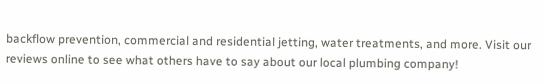backflow prevention, commercial and residential jetting, water treatments, and more. Visit our reviews online to see what others have to say about our local plumbing company!